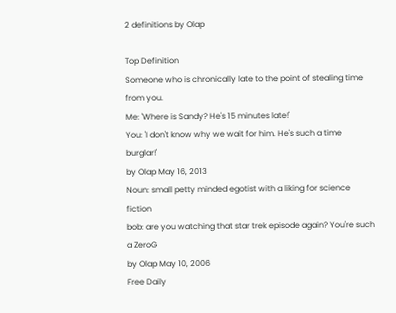2 definitions by Olap

Top Definition
Someone who is chronically late to the point of stealing time from you.
Me: 'Where is Sandy? He's 15 minutes late!'
You: 'I don't know why we wait for him. He's such a time burglar!'
by Olap May 16, 2013
Noun: small petty minded egotist with a liking for science fiction
bob: are you watching that star trek episode again? You're such a ZeroG
by Olap May 10, 2006
Free Daily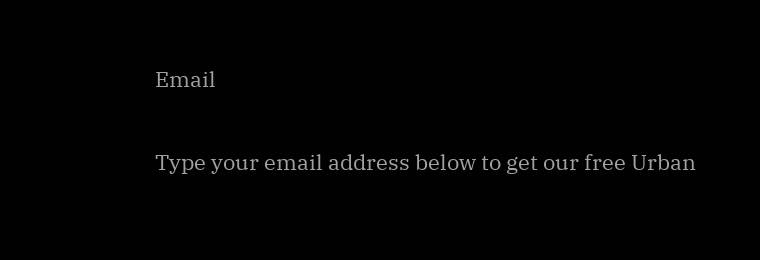Email

Type your email address below to get our free Urban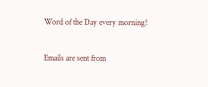Word of the Day every morning!

Emails are sent from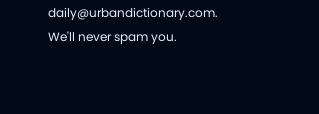daily@urbandictionary.com. We'll never spam you.